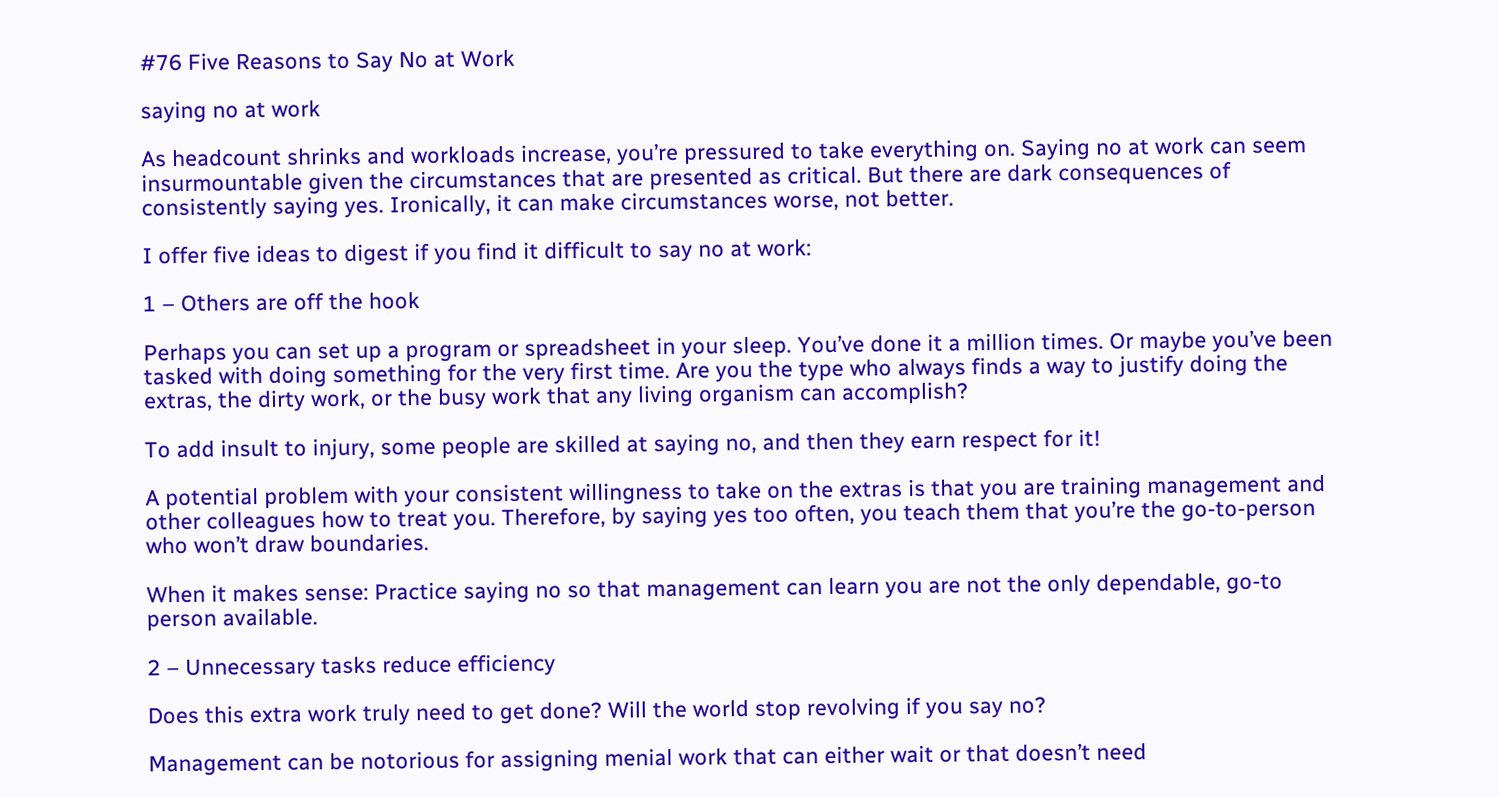#76 Five Reasons to Say No at Work

saying no at work

As headcount shrinks and workloads increase, you’re pressured to take everything on. Saying no at work can seem insurmountable given the circumstances that are presented as critical. But there are dark consequences of consistently saying yes. Ironically, it can make circumstances worse, not better.

I offer five ideas to digest if you find it difficult to say no at work:

1 – Others are off the hook

Perhaps you can set up a program or spreadsheet in your sleep. You’ve done it a million times. Or maybe you’ve been tasked with doing something for the very first time. Are you the type who always finds a way to justify doing the extras, the dirty work, or the busy work that any living organism can accomplish?

To add insult to injury, some people are skilled at saying no, and then they earn respect for it!

A potential problem with your consistent willingness to take on the extras is that you are training management and other colleagues how to treat you. Therefore, by saying yes too often, you teach them that you’re the go-to-person who won’t draw boundaries.

When it makes sense: Practice saying no so that management can learn you are not the only dependable, go-to person available.

2 – Unnecessary tasks reduce efficiency

Does this extra work truly need to get done? Will the world stop revolving if you say no?

Management can be notorious for assigning menial work that can either wait or that doesn’t need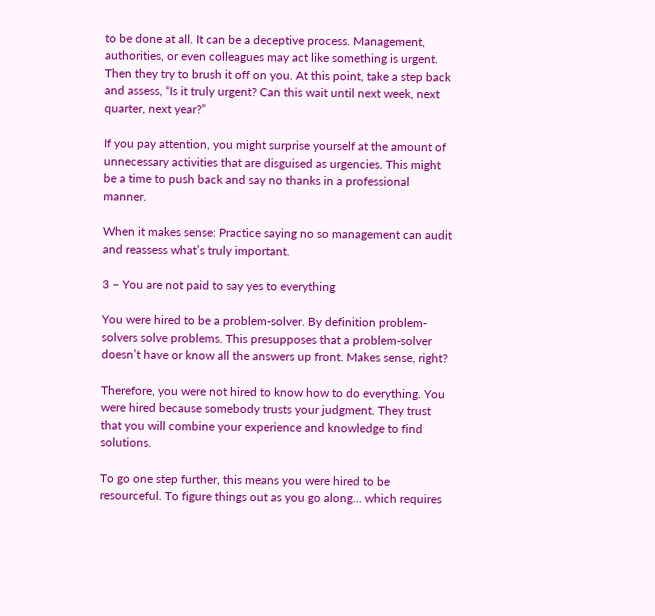to be done at all. It can be a deceptive process. Management, authorities, or even colleagues may act like something is urgent. Then they try to brush it off on you. At this point, take a step back and assess, “Is it truly urgent? Can this wait until next week, next quarter, next year?”

If you pay attention, you might surprise yourself at the amount of unnecessary activities that are disguised as urgencies. This might be a time to push back and say no thanks in a professional manner.

When it makes sense: Practice saying no so management can audit and reassess what’s truly important.

3 – You are not paid to say yes to everything

You were hired to be a problem-solver. By definition problem-solvers solve problems. This presupposes that a problem-solver doesn’t have or know all the answers up front. Makes sense, right?

Therefore, you were not hired to know how to do everything. You were hired because somebody trusts your judgment. They trust that you will combine your experience and knowledge to find solutions.

To go one step further, this means you were hired to be resourceful. To figure things out as you go along… which requires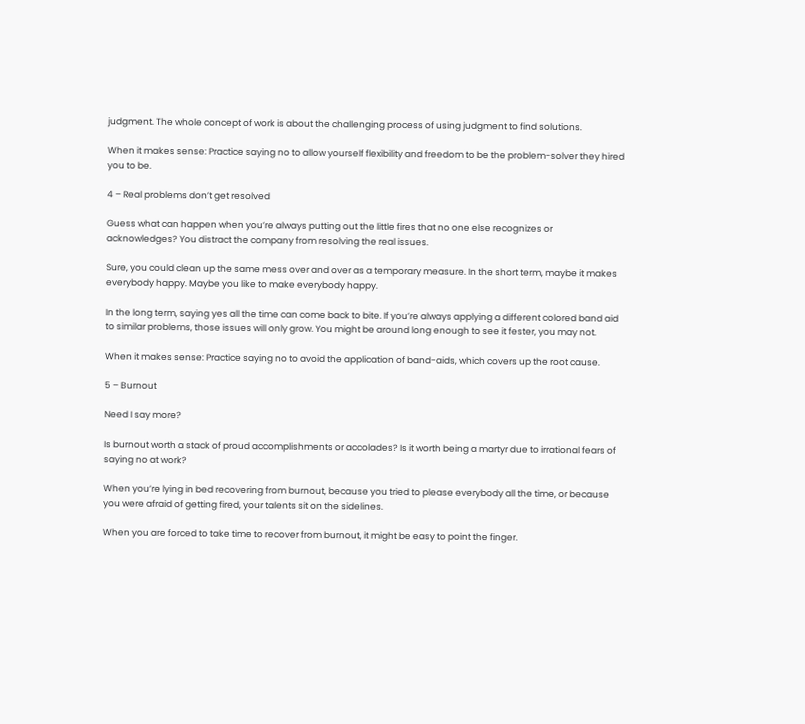judgment. The whole concept of work is about the challenging process of using judgment to find solutions.

When it makes sense: Practice saying no to allow yourself flexibility and freedom to be the problem-solver they hired you to be.

4 – Real problems don’t get resolved

Guess what can happen when you’re always putting out the little fires that no one else recognizes or acknowledges? You distract the company from resolving the real issues.

Sure, you could clean up the same mess over and over as a temporary measure. In the short term, maybe it makes everybody happy. Maybe you like to make everybody happy.

In the long term, saying yes all the time can come back to bite. If you’re always applying a different colored band aid to similar problems, those issues will only grow. You might be around long enough to see it fester, you may not.

When it makes sense: Practice saying no to avoid the application of band-aids, which covers up the root cause.

5 – Burnout

Need I say more?

Is burnout worth a stack of proud accomplishments or accolades? Is it worth being a martyr due to irrational fears of saying no at work?

When you’re lying in bed recovering from burnout, because you tried to please everybody all the time, or because you were afraid of getting fired, your talents sit on the sidelines.

When you are forced to take time to recover from burnout, it might be easy to point the finger.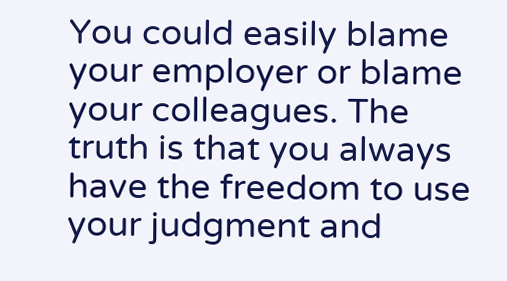You could easily blame your employer or blame your colleagues. The truth is that you always have the freedom to use your judgment and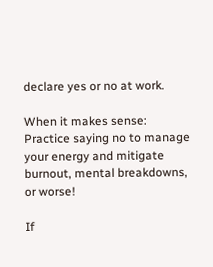declare yes or no at work.

When it makes sense: Practice saying no to manage your energy and mitigate burnout, mental breakdowns, or worse!

If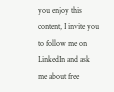you enjoy this content, I invite you to follow me on LinkedIn and ask me about free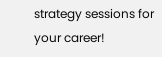strategy sessions for your career!